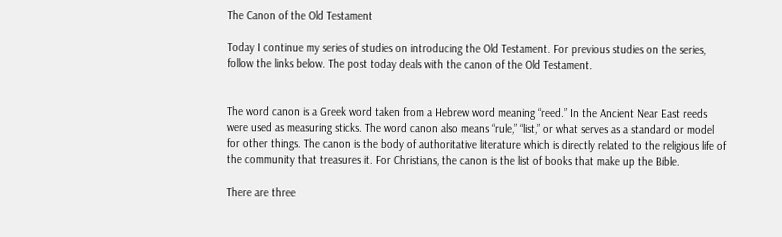The Canon of the Old Testament

Today I continue my series of studies on introducing the Old Testament. For previous studies on the series, follow the links below. The post today deals with the canon of the Old Testament.


The word canon is a Greek word taken from a Hebrew word meaning “reed.” In the Ancient Near East reeds were used as measuring sticks. The word canon also means “rule,” “list,” or what serves as a standard or model for other things. The canon is the body of authoritative literature which is directly related to the religious life of the community that treasures it. For Christians, the canon is the list of books that make up the Bible.

There are three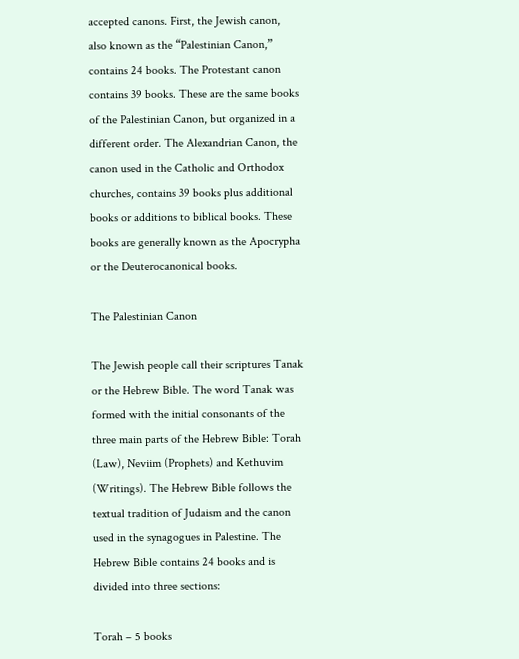accepted canons. First, the Jewish canon, also known as the “Palestinian Canon,” contains 24 books. The Protestant canon contains 39 books. These are the same books of the Palestinian Canon, but organized in a different order. The Alexandrian Canon, the canon used in the Catholic and Orthodox churches, contains 39 books plus additional books or additions to biblical books. These books are generally known as the Apocrypha or the Deuterocanonical books.

The Palestinian Canon

The Jewish people call their scriptures Tanak or the Hebrew Bible. The word Tanak was formed with the initial consonants of the three main parts of the Hebrew Bible: Torah (Law), Neviim (Prophets) and Kethuvim (Writings). The Hebrew Bible follows the textual tradition of Judaism and the canon used in the synagogues in Palestine. The Hebrew Bible contains 24 books and is divided into three sections:

Torah – 5 books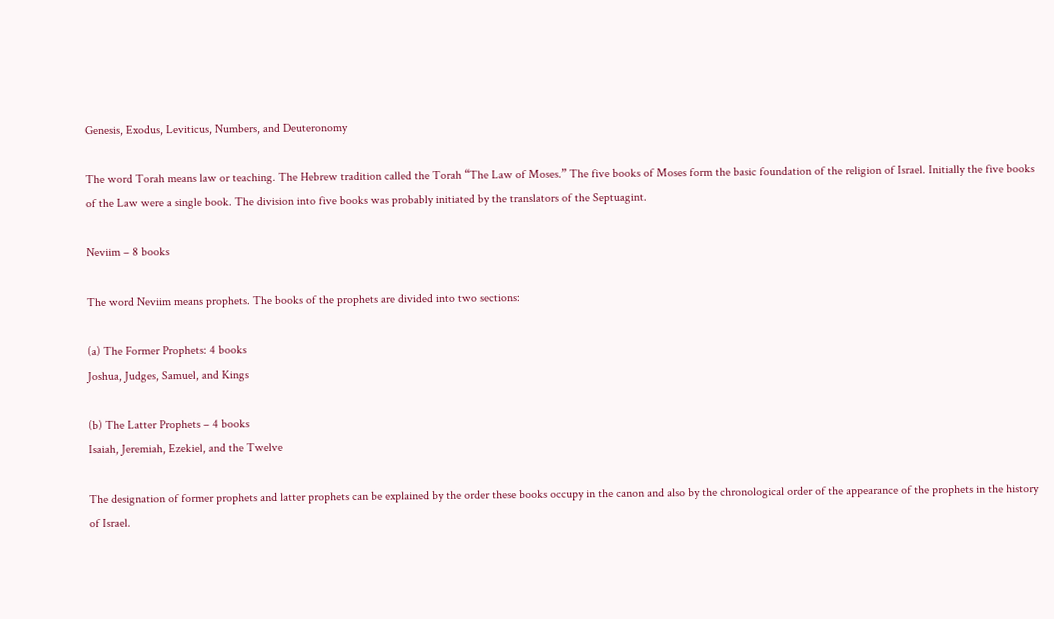Genesis, Exodus, Leviticus, Numbers, and Deuteronomy

The word Torah means law or teaching. The Hebrew tradition called the Torah “The Law of Moses.” The five books of Moses form the basic foundation of the religion of Israel. Initially the five books of the Law were a single book. The division into five books was probably initiated by the translators of the Septuagint.

Neviim – 8 books

The word Neviim means prophets. The books of the prophets are divided into two sections:

(a) The Former Prophets: 4 books
Joshua, Judges, Samuel, and Kings

(b) The Latter Prophets – 4 books
Isaiah, Jeremiah, Ezekiel, and the Twelve

The designation of former prophets and latter prophets can be explained by the order these books occupy in the canon and also by the chronological order of the appearance of the prophets in the history of Israel.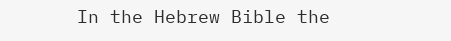In the Hebrew Bible the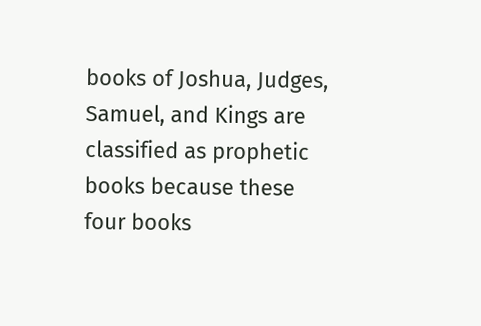books of Joshua, Judges, Samuel, and Kings are classified as prophetic books because these four books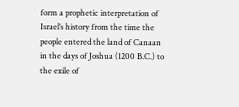form a prophetic interpretation of Israel’s history from the time the people entered the land of Canaan in the days of Joshua (1200 B.C.) to the exile of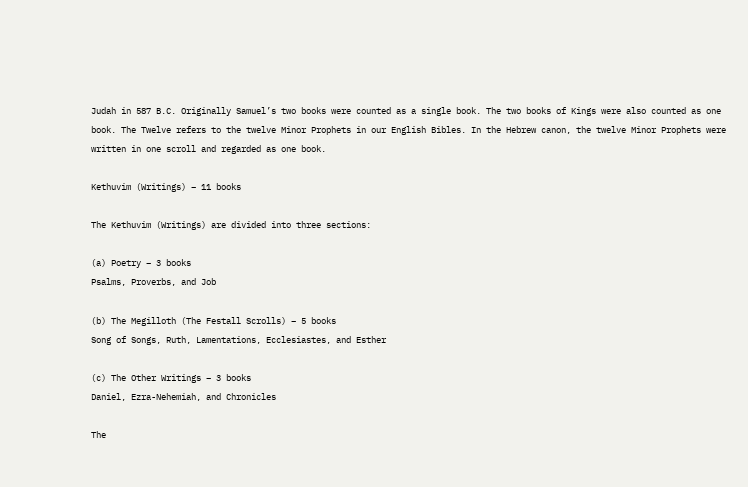Judah in 587 B.C. Originally Samuel’s two books were counted as a single book. The two books of Kings were also counted as one book. The Twelve refers to the twelve Minor Prophets in our English Bibles. In the Hebrew canon, the twelve Minor Prophets were written in one scroll and regarded as one book.

Kethuvim (Writings) – 11 books

The Kethuvim (Writings) are divided into three sections:

(a) Poetry – 3 books
Psalms, Proverbs, and Job

(b) The Megilloth (The Festall Scrolls) – 5 books
Song of Songs, Ruth, Lamentations, Ecclesiastes, and Esther

(c) The Other Writings – 3 books
Daniel, Ezra-Nehemiah, and Chronicles

The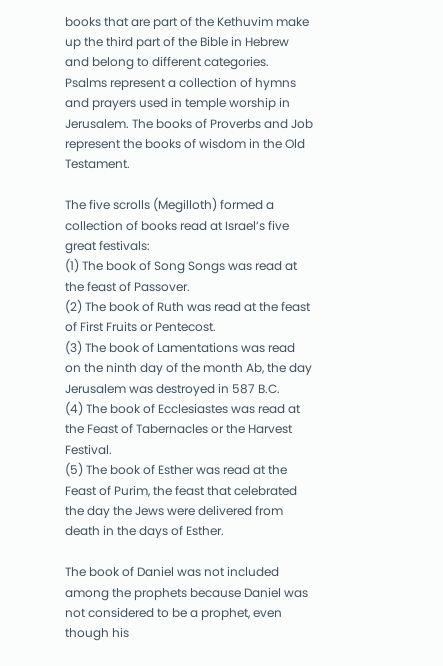books that are part of the Kethuvim make up the third part of the Bible in Hebrew and belong to different categories. Psalms represent a collection of hymns and prayers used in temple worship in Jerusalem. The books of Proverbs and Job represent the books of wisdom in the Old Testament.

The five scrolls (Megilloth) formed a collection of books read at Israel’s five great festivals:
(1) The book of Song Songs was read at the feast of Passover.
(2) The book of Ruth was read at the feast of First Fruits or Pentecost.
(3) The book of Lamentations was read on the ninth day of the month Ab, the day Jerusalem was destroyed in 587 B.C.
(4) The book of Ecclesiastes was read at the Feast of Tabernacles or the Harvest Festival.
(5) The book of Esther was read at the Feast of Purim, the feast that celebrated the day the Jews were delivered from death in the days of Esther.

The book of Daniel was not included among the prophets because Daniel was not considered to be a prophet, even though his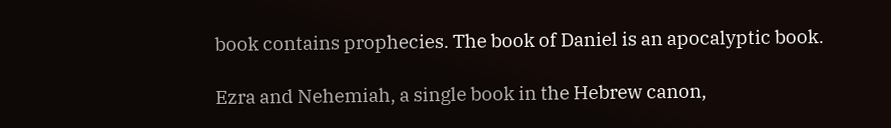book contains prophecies. The book of Daniel is an apocalyptic book.

Ezra and Nehemiah, a single book in the Hebrew canon,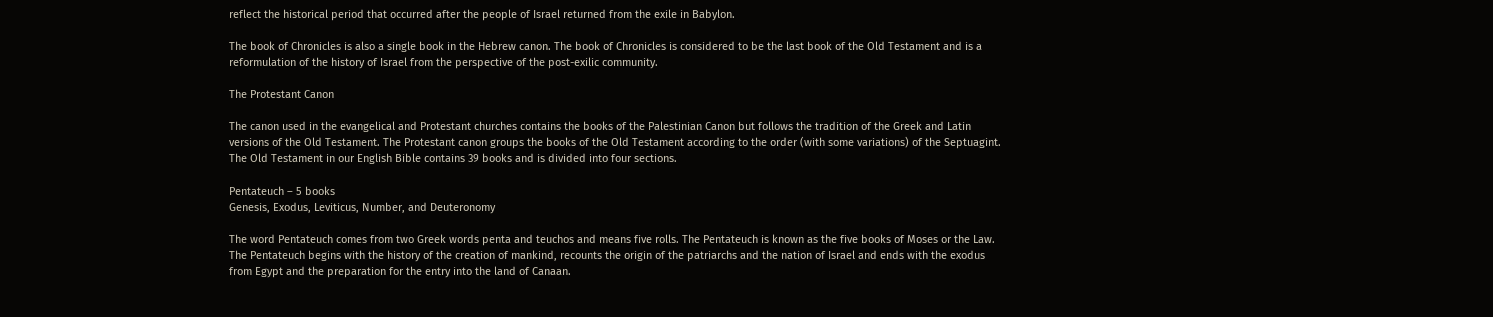reflect the historical period that occurred after the people of Israel returned from the exile in Babylon.

The book of Chronicles is also a single book in the Hebrew canon. The book of Chronicles is considered to be the last book of the Old Testament and is a reformulation of the history of Israel from the perspective of the post-exilic community.

The Protestant Canon

The canon used in the evangelical and Protestant churches contains the books of the Palestinian Canon but follows the tradition of the Greek and Latin versions of the Old Testament. The Protestant canon groups the books of the Old Testament according to the order (with some variations) of the Septuagint. The Old Testament in our English Bible contains 39 books and is divided into four sections.

Pentateuch – 5 books
Genesis, Exodus, Leviticus, Number, and Deuteronomy

The word Pentateuch comes from two Greek words penta and teuchos and means five rolls. The Pentateuch is known as the five books of Moses or the Law. The Pentateuch begins with the history of the creation of mankind, recounts the origin of the patriarchs and the nation of Israel and ends with the exodus from Egypt and the preparation for the entry into the land of Canaan.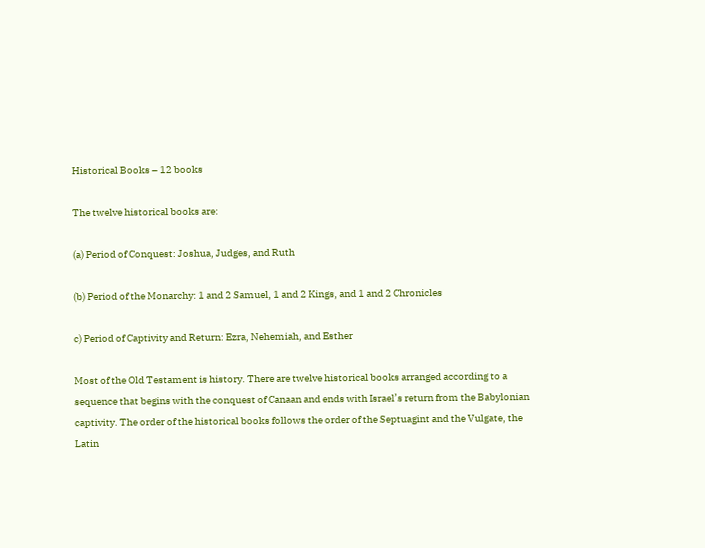Historical Books – 12 books

The twelve historical books are:

(a) Period of Conquest: Joshua, Judges, and Ruth

(b) Period of the Monarchy: 1 and 2 Samuel, 1 and 2 Kings, and 1 and 2 Chronicles

c) Period of Captivity and Return: Ezra, Nehemiah, and Esther

Most of the Old Testament is history. There are twelve historical books arranged according to a sequence that begins with the conquest of Canaan and ends with Israel’s return from the Babylonian captivity. The order of the historical books follows the order of the Septuagint and the Vulgate, the Latin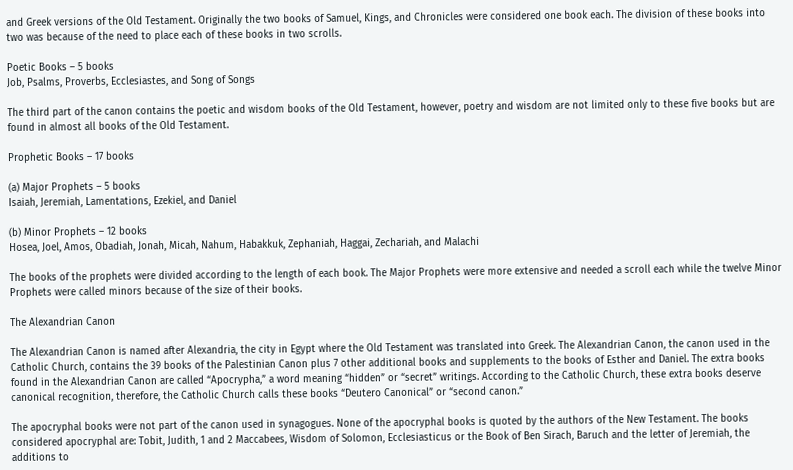and Greek versions of the Old Testament. Originally the two books of Samuel, Kings, and Chronicles were considered one book each. The division of these books into two was because of the need to place each of these books in two scrolls.

Poetic Books – 5 books
Job, Psalms, Proverbs, Ecclesiastes, and Song of Songs

The third part of the canon contains the poetic and wisdom books of the Old Testament, however, poetry and wisdom are not limited only to these five books but are found in almost all books of the Old Testament.

Prophetic Books – 17 books

(a) Major Prophets – 5 books
Isaiah, Jeremiah, Lamentations, Ezekiel, and Daniel

(b) Minor Prophets – 12 books
Hosea, Joel, Amos, Obadiah, Jonah, Micah, Nahum, Habakkuk, Zephaniah, Haggai, Zechariah, and Malachi

The books of the prophets were divided according to the length of each book. The Major Prophets were more extensive and needed a scroll each while the twelve Minor Prophets were called minors because of the size of their books.

The Alexandrian Canon

The Alexandrian Canon is named after Alexandria, the city in Egypt where the Old Testament was translated into Greek. The Alexandrian Canon, the canon used in the Catholic Church, contains the 39 books of the Palestinian Canon plus 7 other additional books and supplements to the books of Esther and Daniel. The extra books found in the Alexandrian Canon are called “Apocrypha,” a word meaning “hidden” or “secret” writings. According to the Catholic Church, these extra books deserve canonical recognition, therefore, the Catholic Church calls these books “Deutero Canonical” or “second canon.”

The apocryphal books were not part of the canon used in synagogues. None of the apocryphal books is quoted by the authors of the New Testament. The books considered apocryphal are: Tobit, Judith, 1 and 2 Maccabees, Wisdom of Solomon, Ecclesiasticus or the Book of Ben Sirach, Baruch and the letter of Jeremiah, the additions to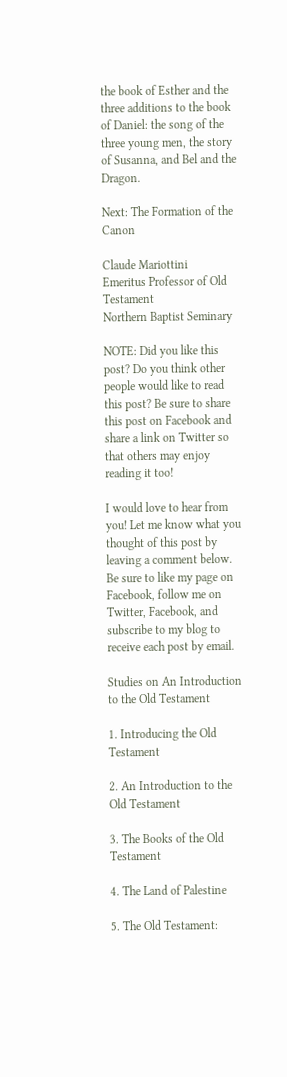the book of Esther and the three additions to the book of Daniel: the song of the three young men, the story of Susanna, and Bel and the Dragon.

Next: The Formation of the Canon

Claude Mariottini
Emeritus Professor of Old Testament
Northern Baptist Seminary

NOTE: Did you like this post? Do you think other people would like to read this post? Be sure to share this post on Facebook and share a link on Twitter so that others may enjoy reading it too!

I would love to hear from you! Let me know what you thought of this post by leaving a comment below. Be sure to like my page on Facebook, follow me on Twitter, Facebook, and subscribe to my blog to receive each post by email.

Studies on An Introduction to the Old Testament

1. Introducing the Old Testament

2. An Introduction to the Old Testament

3. The Books of the Old Testament

4. The Land of Palestine

5. The Old Testament: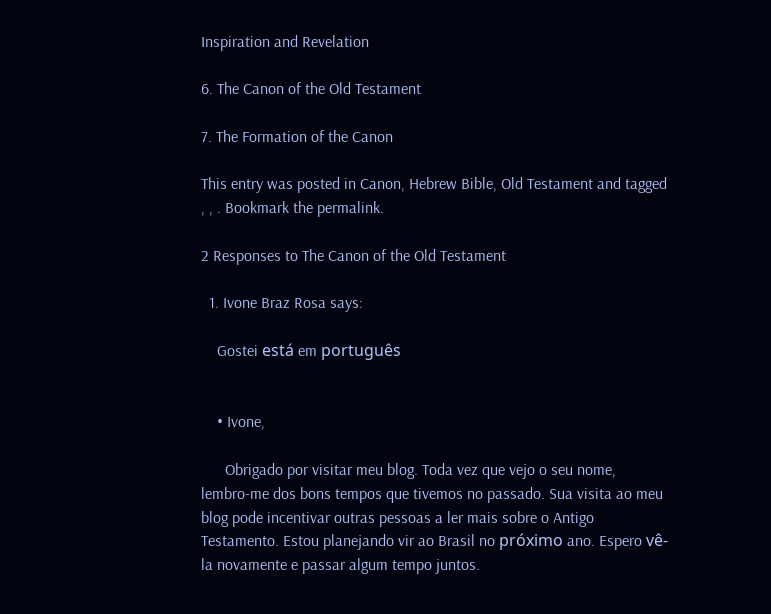Inspiration and Revelation

6. The Canon of the Old Testament

7. The Formation of the Canon

This entry was posted in Canon, Hebrew Bible, Old Testament and tagged , , . Bookmark the permalink.

2 Responses to The Canon of the Old Testament

  1. Ivone Braz Rosa says:

    Gostei está em português


    • Ivone,

      Obrigado por visitar meu blog. Toda vez que vejo o seu nome, lembro-me dos bons tempos que tivemos no passado. Sua visita ao meu blog pode incentivar outras pessoas a ler mais sobre o Antigo Testamento. Estou planejando vir ao Brasil no próximo ano. Espero vê-la novamente e passar algum tempo juntos.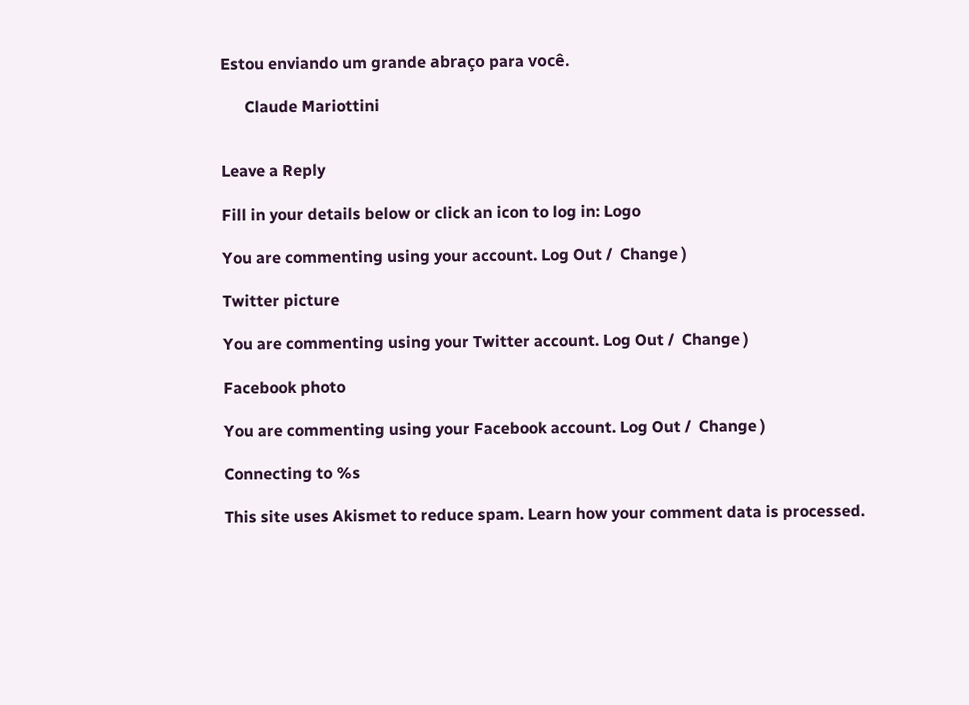Estou enviando um grande abraço para você.

      Claude Mariottini


Leave a Reply

Fill in your details below or click an icon to log in: Logo

You are commenting using your account. Log Out /  Change )

Twitter picture

You are commenting using your Twitter account. Log Out /  Change )

Facebook photo

You are commenting using your Facebook account. Log Out /  Change )

Connecting to %s

This site uses Akismet to reduce spam. Learn how your comment data is processed.